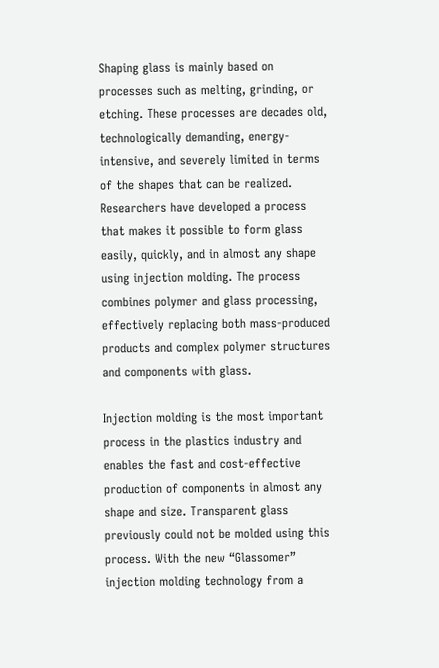Shaping glass is mainly based on processes such as melting, grinding, or etching. These processes are decades old, technologically demanding, energy-intensive, and severely limited in terms of the shapes that can be realized. Researchers have developed a process that makes it possible to form glass easily, quickly, and in almost any shape using injection molding. The process combines polymer and glass processing, effectively replacing both mass-produced products and complex polymer structures and components with glass.

Injection molding is the most important process in the plastics industry and enables the fast and cost-effective production of components in almost any shape and size. Transparent glass previously could not be molded using this process. With the new “Glassomer” injection molding technology from a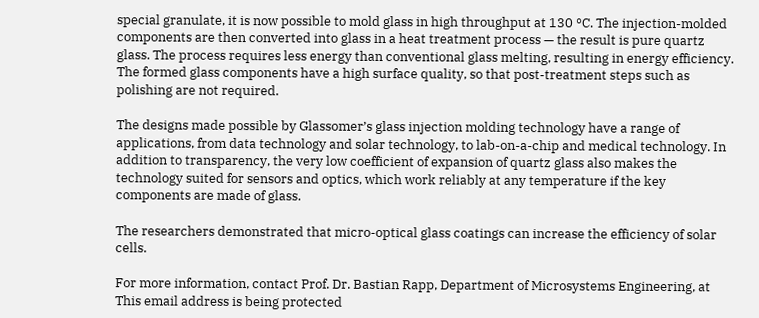special granulate, it is now possible to mold glass in high throughput at 130 °C. The injection-molded components are then converted into glass in a heat treatment process — the result is pure quartz glass. The process requires less energy than conventional glass melting, resulting in energy efficiency. The formed glass components have a high surface quality, so that post-treatment steps such as polishing are not required.

The designs made possible by Glassomer’s glass injection molding technology have a range of applications, from data technology and solar technology, to lab-on-a-chip and medical technology. In addition to transparency, the very low coefficient of expansion of quartz glass also makes the technology suited for sensors and optics, which work reliably at any temperature if the key components are made of glass.

The researchers demonstrated that micro-optical glass coatings can increase the efficiency of solar cells.

For more information, contact Prof. Dr. Bastian Rapp, Department of Microsystems Engineering, at This email address is being protected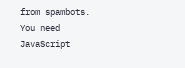from spambots. You need JavaScript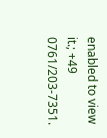enabled to view it.; +49 0761/203-7351.